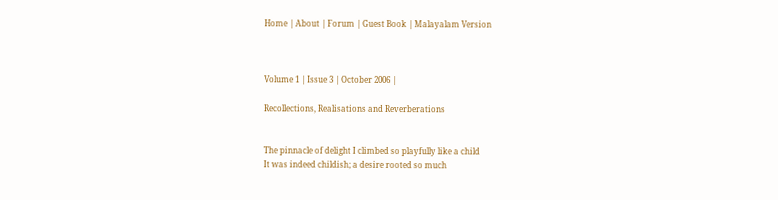Home | About | Forum | Guest Book | Malayalam Version



Volume 1 | Issue 3 | October 2006 |

Recollections, Realisations and Reverberations


The pinnacle of delight I climbed so playfully like a child
It was indeed childish; a desire rooted so much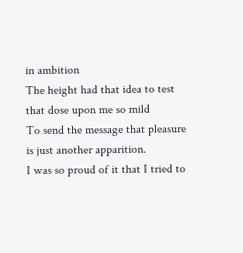in ambition
The height had that idea to test that dose upon me so mild
To send the message that pleasure is just another apparition.
I was so proud of it that I tried to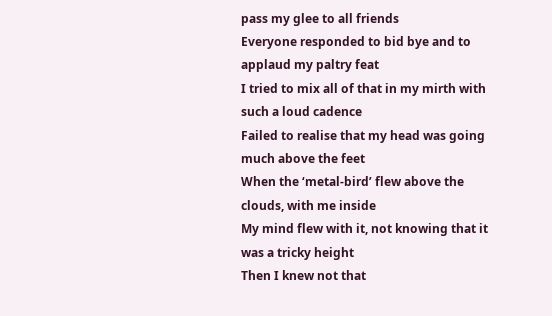pass my glee to all friends
Everyone responded to bid bye and to applaud my paltry feat
I tried to mix all of that in my mirth with such a loud cadence
Failed to realise that my head was going much above the feet
When the ‘metal-bird’ flew above the clouds, with me inside
My mind flew with it, not knowing that it was a tricky height
Then I knew not that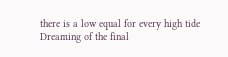there is a low equal for every high tide
Dreaming of the final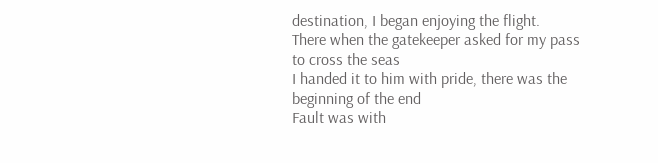destination, I began enjoying the flight.
There when the gatekeeper asked for my pass to cross the seas
I handed it to him with pride, there was the beginning of the end
Fault was with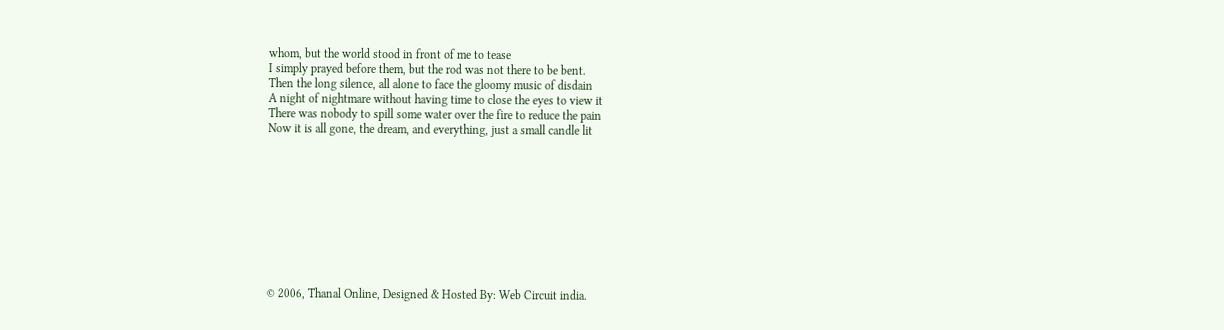whom, but the world stood in front of me to tease
I simply prayed before them, but the rod was not there to be bent.
Then the long silence, all alone to face the gloomy music of disdain
A night of nightmare without having time to close the eyes to view it
There was nobody to spill some water over the fire to reduce the pain
Now it is all gone, the dream, and everything, just a small candle lit










© 2006, Thanal Online, Designed & Hosted By: Web Circuit india.